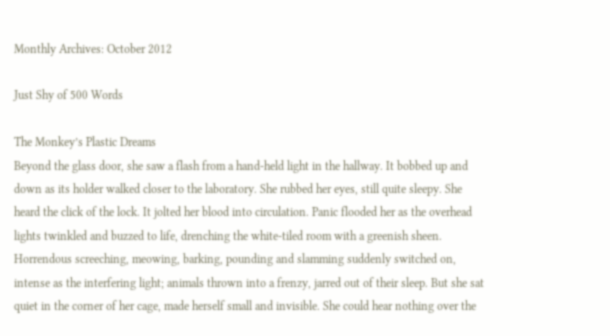Monthly Archives: October 2012

Just Shy of 500 Words

The Monkey’s Plastic Dreams
Beyond the glass door, she saw a flash from a hand-held light in the hallway. It bobbed up and down as its holder walked closer to the laboratory. She rubbed her eyes, still quite sleepy. She heard the click of the lock. It jolted her blood into circulation. Panic flooded her as the overhead lights twinkled and buzzed to life, drenching the white-tiled room with a greenish sheen.
Horrendous screeching, meowing, barking, pounding and slamming suddenly switched on, intense as the interfering light; animals thrown into a frenzy, jarred out of their sleep. But she sat quiet in the corner of her cage, made herself small and invisible. She could hear nothing over the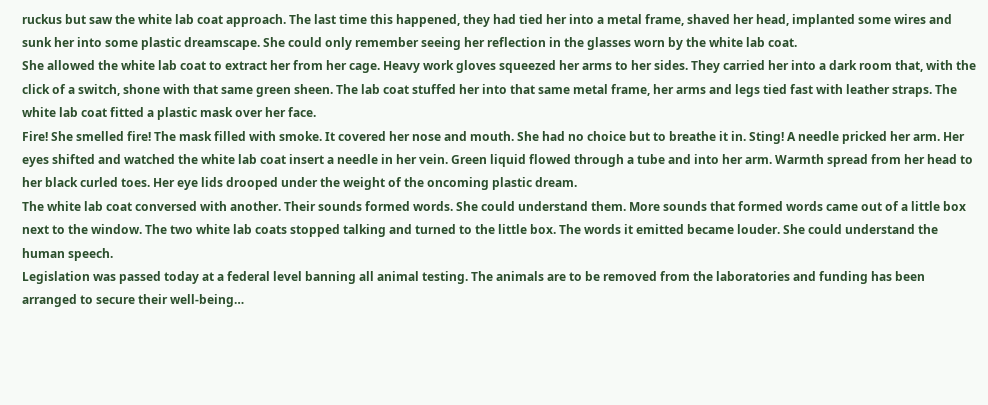ruckus but saw the white lab coat approach. The last time this happened, they had tied her into a metal frame, shaved her head, implanted some wires and sunk her into some plastic dreamscape. She could only remember seeing her reflection in the glasses worn by the white lab coat.
She allowed the white lab coat to extract her from her cage. Heavy work gloves squeezed her arms to her sides. They carried her into a dark room that, with the click of a switch, shone with that same green sheen. The lab coat stuffed her into that same metal frame, her arms and legs tied fast with leather straps. The white lab coat fitted a plastic mask over her face.
Fire! She smelled fire! The mask filled with smoke. It covered her nose and mouth. She had no choice but to breathe it in. Sting! A needle pricked her arm. Her eyes shifted and watched the white lab coat insert a needle in her vein. Green liquid flowed through a tube and into her arm. Warmth spread from her head to her black curled toes. Her eye lids drooped under the weight of the oncoming plastic dream.
The white lab coat conversed with another. Their sounds formed words. She could understand them. More sounds that formed words came out of a little box next to the window. The two white lab coats stopped talking and turned to the little box. The words it emitted became louder. She could understand the human speech.
Legislation was passed today at a federal level banning all animal testing. The animals are to be removed from the laboratories and funding has been arranged to secure their well-being…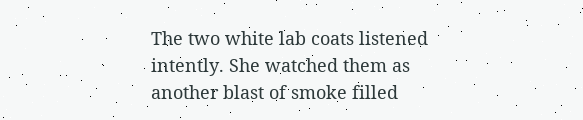The two white lab coats listened intently. She watched them as another blast of smoke filled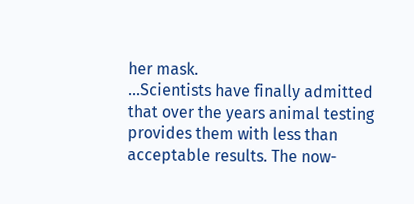her mask.
…Scientists have finally admitted that over the years animal testing provides them with less than acceptable results. The now-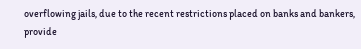overflowing jails, due to the recent restrictions placed on banks and bankers, provide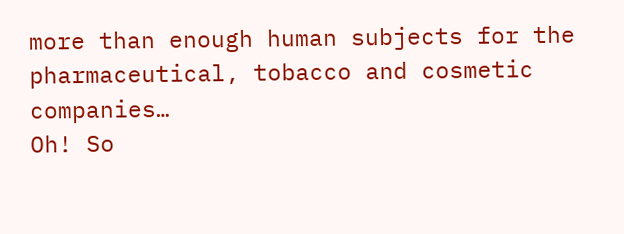more than enough human subjects for the pharmaceutical, tobacco and cosmetic companies…
Oh! So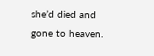she’d died and gone to heaven.